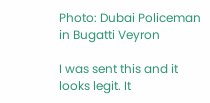Photo: Dubai Policeman in Bugatti Veyron

I was sent this and it looks legit. It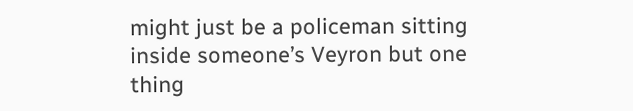might just be a policeman sitting inside someone’s Veyron but one thing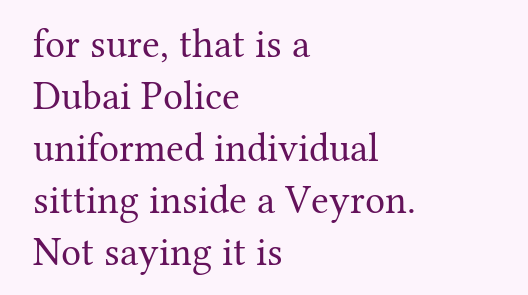for sure, that is a Dubai Police uniformed individual sitting inside a Veyron. Not saying it is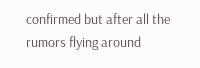confirmed but after all the rumors flying around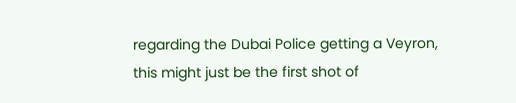regarding the Dubai Police getting a Veyron, this might just be the first shot of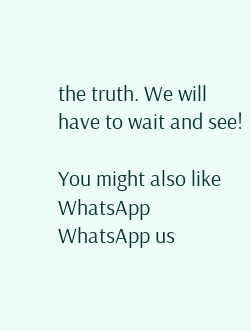the truth. We will have to wait and see!

You might also like
WhatsApp WhatsApp us